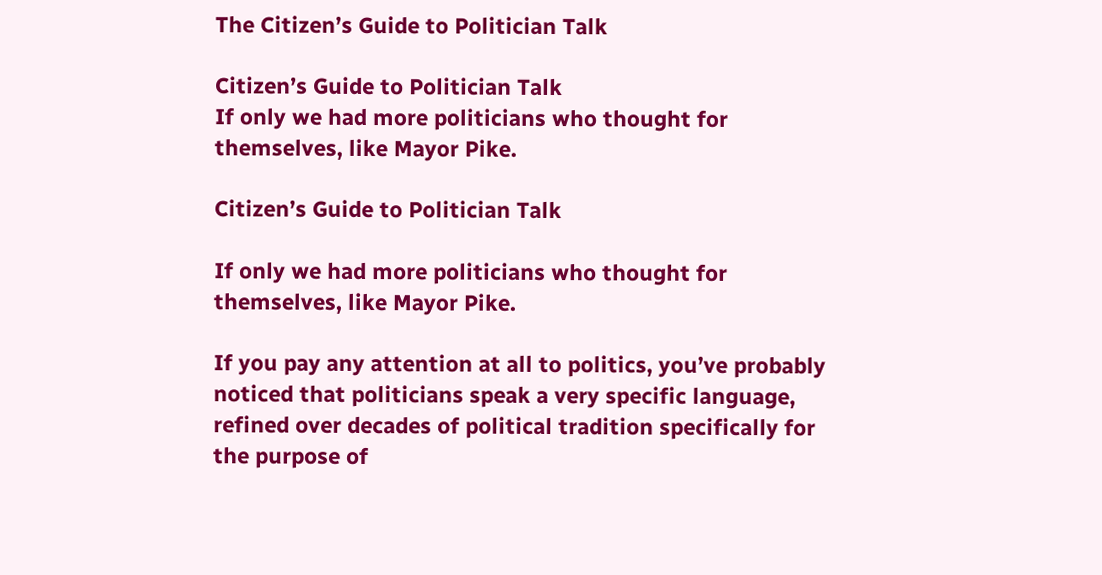The Citizen’s Guide to Politician Talk

Citizen’s Guide to Politician Talk
If only we had more politicians who thought for themselves, like Mayor Pike.

Citizen’s Guide to Politician Talk

If only we had more politicians who thought for themselves, like Mayor Pike.

If you pay any attention at all to politics, you’ve probably noticed that politicians speak a very specific language, refined over decades of political tradition specifically for the purpose of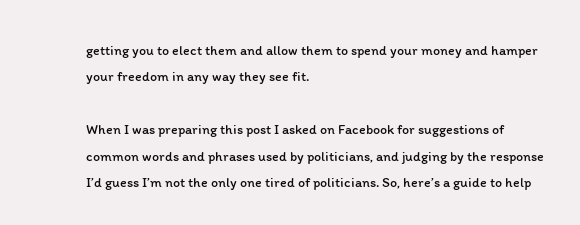getting you to elect them and allow them to spend your money and hamper your freedom in any way they see fit.

When I was preparing this post I asked on Facebook for suggestions of common words and phrases used by politicians, and judging by the response I’d guess I’m not the only one tired of politicians. So, here’s a guide to help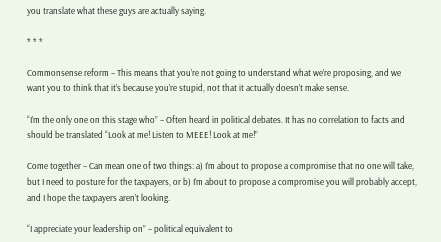you translate what these guys are actually saying.

* * *

Commonsense reform – This means that you’re not going to understand what we’re proposing, and we want you to think that it’s because you’re stupid, not that it actually doesn’t make sense.

“I’m the only one on this stage who” – Often heard in political debates. It has no correlation to facts and should be translated “Look at me! Listen to MEEE! Look at me!”

Come together – Can mean one of two things: a) I’m about to propose a compromise that no one will take, but I need to posture for the taxpayers, or b) I’m about to propose a compromise you will probably accept, and I hope the taxpayers aren’t looking.

“I appreciate your leadership on” – political equivalent to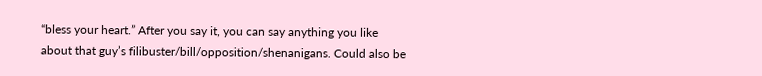“bless your heart.” After you say it, you can say anything you like about that guy’s filibuster/bill/opposition/shenanigans. Could also be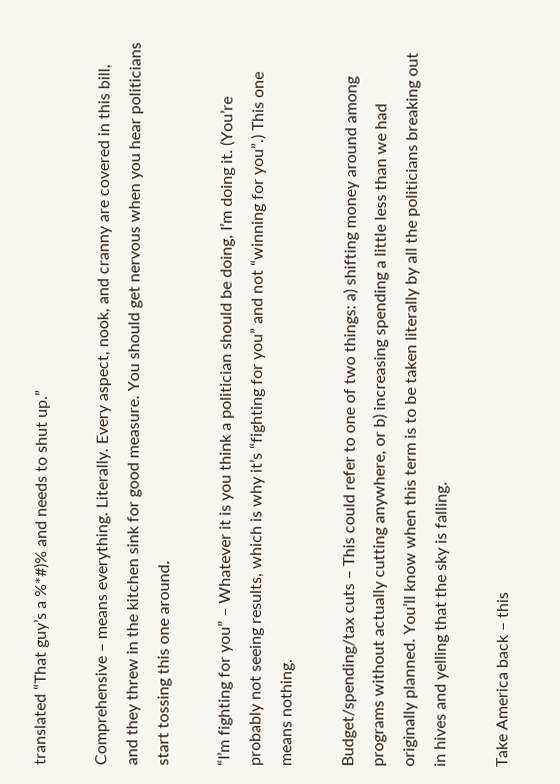translated “That guy’s a %*#)% and needs to shut up.”

Comprehensive – means everything. Literally. Every aspect, nook, and cranny are covered in this bill, and they threw in the kitchen sink for good measure. You should get nervous when you hear politicians start tossing this one around.

“I’m fighting for you” – Whatever it is you think a politician should be doing, I’m doing it. (You’re probably not seeing results, which is why it’s “fighting for you” and not “winning for you”.) This one means nothing.

Budget/spending/tax cuts – This could refer to one of two things: a) shifting money around among programs without actually cutting anywhere, or b) increasing spending a little less than we had originally planned. You’ll know when this term is to be taken literally by all the politicians breaking out in hives and yelling that the sky is falling.

Take America back – this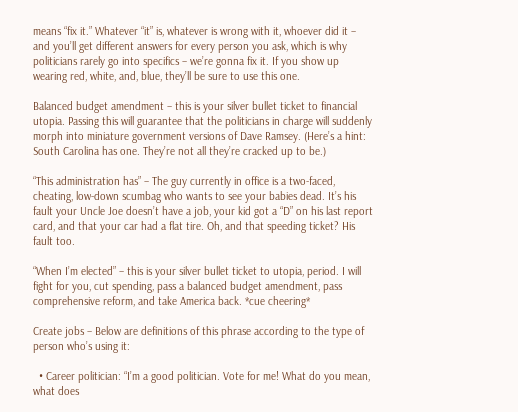means “fix it.” Whatever “it” is, whatever is wrong with it, whoever did it – and you’ll get different answers for every person you ask, which is why politicians rarely go into specifics – we’re gonna fix it. If you show up wearing red, white, and, blue, they’ll be sure to use this one.

Balanced budget amendment – this is your silver bullet ticket to financial utopia. Passing this will guarantee that the politicians in charge will suddenly morph into miniature government versions of Dave Ramsey. (Here’s a hint: South Carolina has one. They’re not all they’re cracked up to be.)

“This administration has” – The guy currently in office is a two-faced, cheating, low-down scumbag who wants to see your babies dead. It’s his fault your Uncle Joe doesn’t have a job, your kid got a “D” on his last report card, and that your car had a flat tire. Oh, and that speeding ticket? His fault too.

“When I’m elected” – this is your silver bullet ticket to utopia, period. I will fight for you, cut spending, pass a balanced budget amendment, pass comprehensive reform, and take America back. *cue cheering*

Create jobs – Below are definitions of this phrase according to the type of person who’s using it:

  • Career politician: “I’m a good politician. Vote for me! What do you mean, what does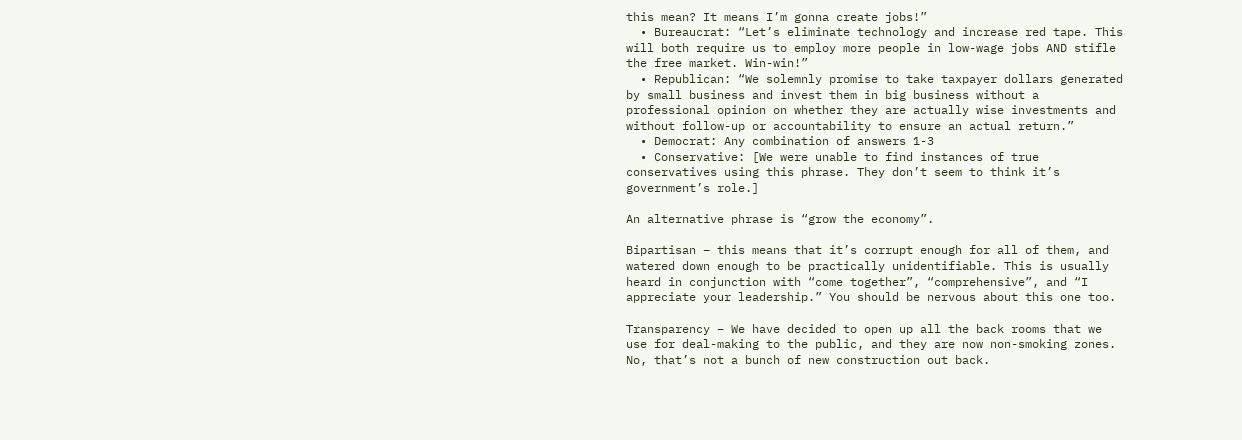this mean? It means I’m gonna create jobs!”
  • Bureaucrat: “Let’s eliminate technology and increase red tape. This will both require us to employ more people in low-wage jobs AND stifle the free market. Win-win!”
  • Republican: “We solemnly promise to take taxpayer dollars generated by small business and invest them in big business without a professional opinion on whether they are actually wise investments and without follow-up or accountability to ensure an actual return.”
  • Democrat: Any combination of answers 1-3
  • Conservative: [We were unable to find instances of true conservatives using this phrase. They don’t seem to think it’s government’s role.]

An alternative phrase is “grow the economy”.

Bipartisan – this means that it’s corrupt enough for all of them, and watered down enough to be practically unidentifiable. This is usually heard in conjunction with “come together”, “comprehensive”, and “I appreciate your leadership.” You should be nervous about this one too.

Transparency – We have decided to open up all the back rooms that we use for deal-making to the public, and they are now non-smoking zones. No, that’s not a bunch of new construction out back.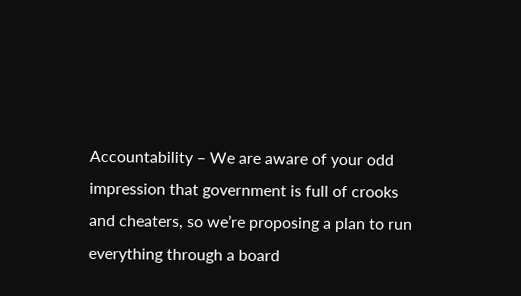Accountability – We are aware of your odd impression that government is full of crooks and cheaters, so we’re proposing a plan to run everything through a board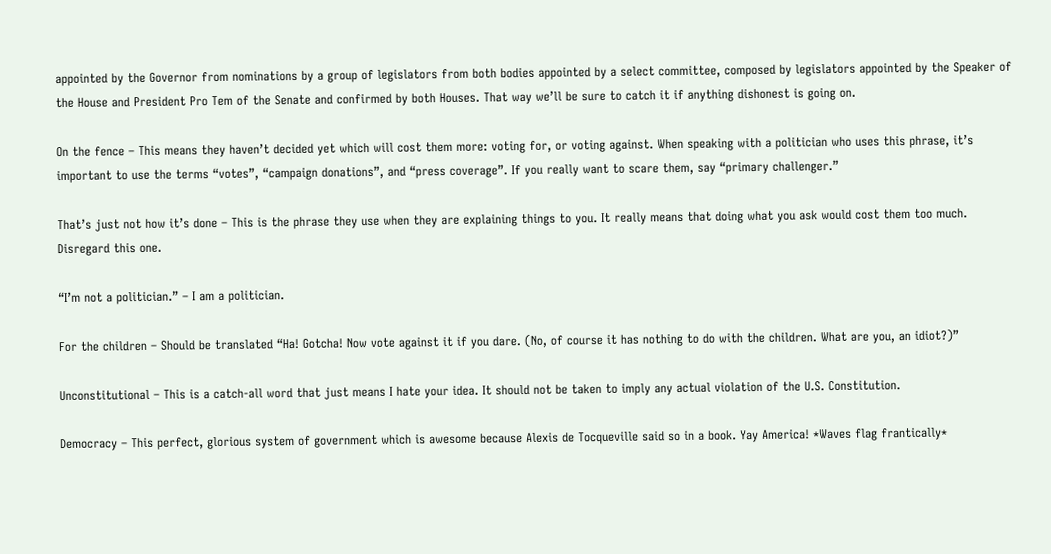appointed by the Governor from nominations by a group of legislators from both bodies appointed by a select committee, composed by legislators appointed by the Speaker of the House and President Pro Tem of the Senate and confirmed by both Houses. That way we’ll be sure to catch it if anything dishonest is going on.

On the fence – This means they haven’t decided yet which will cost them more: voting for, or voting against. When speaking with a politician who uses this phrase, it’s important to use the terms “votes”, “campaign donations”, and “press coverage”. If you really want to scare them, say “primary challenger.”

That’s just not how it’s done – This is the phrase they use when they are explaining things to you. It really means that doing what you ask would cost them too much. Disregard this one.

“I’m not a politician.” – I am a politician.

For the children – Should be translated “Ha! Gotcha! Now vote against it if you dare. (No, of course it has nothing to do with the children. What are you, an idiot?)”

Unconstitutional – This is a catch-all word that just means I hate your idea. It should not be taken to imply any actual violation of the U.S. Constitution.

Democracy – This perfect, glorious system of government which is awesome because Alexis de Tocqueville said so in a book. Yay America! *Waves flag frantically*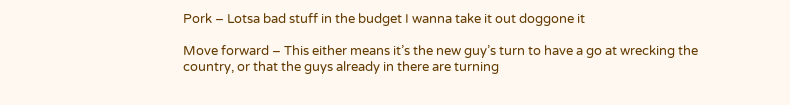Pork – Lotsa bad stuff in the budget I wanna take it out doggone it

Move forward – This either means it’s the new guy’s turn to have a go at wrecking the country, or that the guys already in there are turning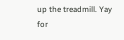up the treadmill. Yay for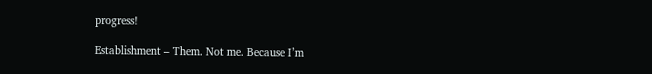progress!

Establishment – Them. Not me. Because I’m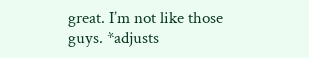great. I’m not like those guys. *adjusts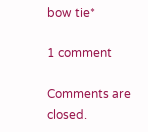bow tie*

1 comment

Comments are closed.